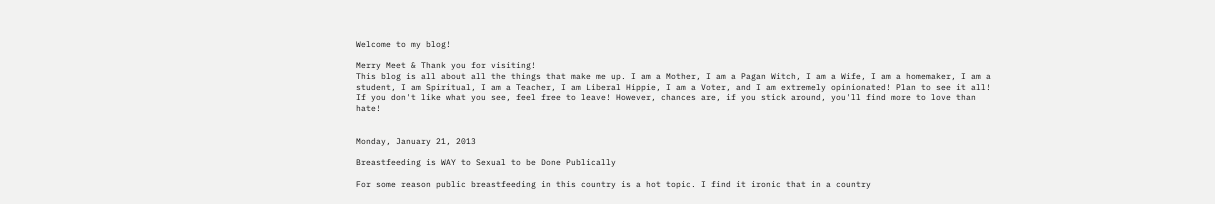Welcome to my blog!

Merry Meet & Thank you for visiting!
This blog is all about all the things that make me up. I am a Mother, I am a Pagan Witch, I am a Wife, I am a homemaker, I am a student, I am Spiritual, I am a Teacher, I am Liberal Hippie, I am a Voter, and I am extremely opinionated! Plan to see it all! If you don't like what you see, feel free to leave! However, chances are, if you stick around, you'll find more to love than hate!


Monday, January 21, 2013

Breastfeeding is WAY to Sexual to be Done Publically

For some reason public breastfeeding in this country is a hot topic. I find it ironic that in a country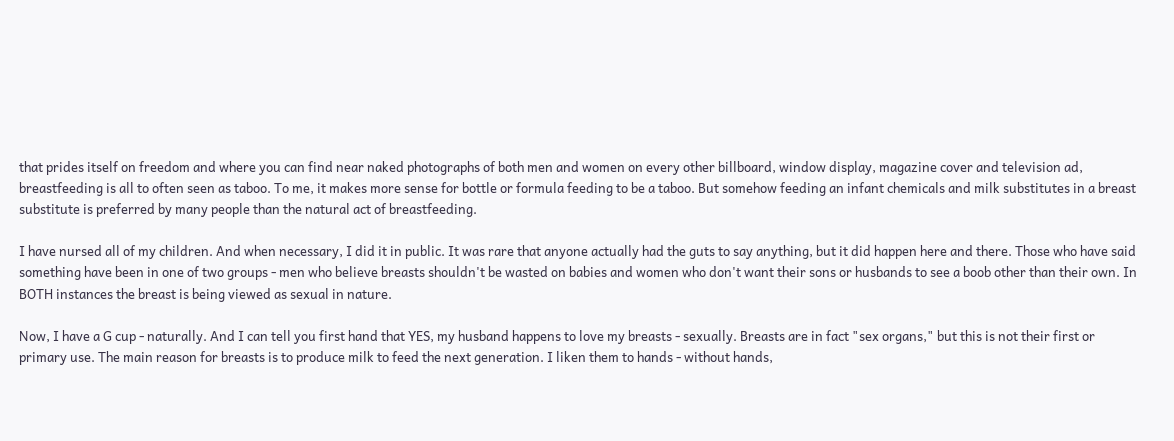that prides itself on freedom and where you can find near naked photographs of both men and women on every other billboard, window display, magazine cover and television ad, breastfeeding is all to often seen as taboo. To me, it makes more sense for bottle or formula feeding to be a taboo. But somehow feeding an infant chemicals and milk substitutes in a breast substitute is preferred by many people than the natural act of breastfeeding.

I have nursed all of my children. And when necessary, I did it in public. It was rare that anyone actually had the guts to say anything, but it did happen here and there. Those who have said something have been in one of two groups - men who believe breasts shouldn't be wasted on babies and women who don't want their sons or husbands to see a boob other than their own. In BOTH instances the breast is being viewed as sexual in nature.

Now, I have a G cup - naturally. And I can tell you first hand that YES, my husband happens to love my breasts - sexually. Breasts are in fact "sex organs," but this is not their first or primary use. The main reason for breasts is to produce milk to feed the next generation. I liken them to hands - without hands,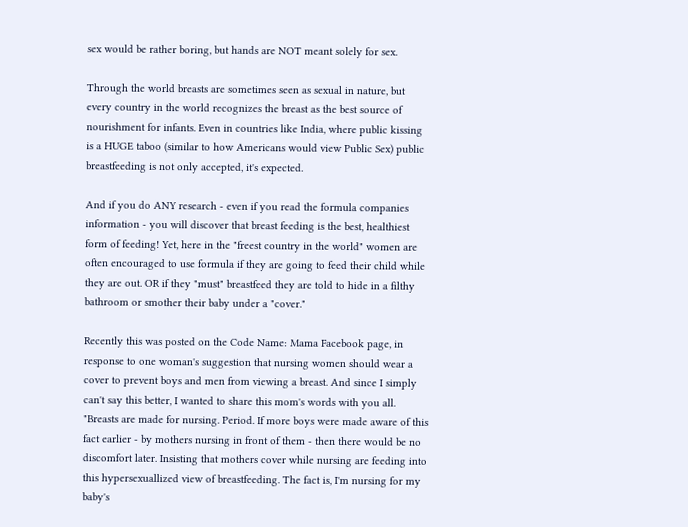sex would be rather boring, but hands are NOT meant solely for sex.

Through the world breasts are sometimes seen as sexual in nature, but every country in the world recognizes the breast as the best source of nourishment for infants. Even in countries like India, where public kissing is a HUGE taboo (similar to how Americans would view Public Sex) public breastfeeding is not only accepted, it's expected.

And if you do ANY research - even if you read the formula companies information - you will discover that breast feeding is the best, healthiest form of feeding! Yet, here in the "freest country in the world" women are often encouraged to use formula if they are going to feed their child while they are out. OR if they "must" breastfeed they are told to hide in a filthy bathroom or smother their baby under a "cover."

Recently this was posted on the Code Name: Mama Facebook page, in response to one woman's suggestion that nursing women should wear a cover to prevent boys and men from viewing a breast. And since I simply can't say this better, I wanted to share this mom's words with you all.
"Breasts are made for nursing. Period. If more boys were made aware of this fact earlier - by mothers nursing in front of them - then there would be no discomfort later. Insisting that mothers cover while nursing are feeding into this hypersexuallized view of breastfeeding. The fact is, I'm nursing for my baby's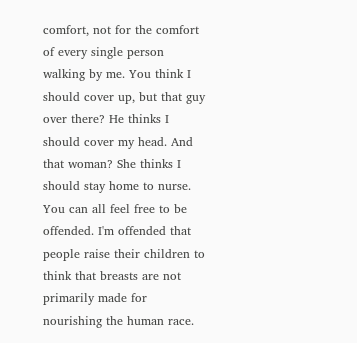comfort, not for the comfort of every single person walking by me. You think I should cover up, but that guy over there? He thinks I should cover my head. And that woman? She thinks I should stay home to nurse. You can all feel free to be offended. I'm offended that people raise their children to think that breasts are not primarily made for nourishing the human race.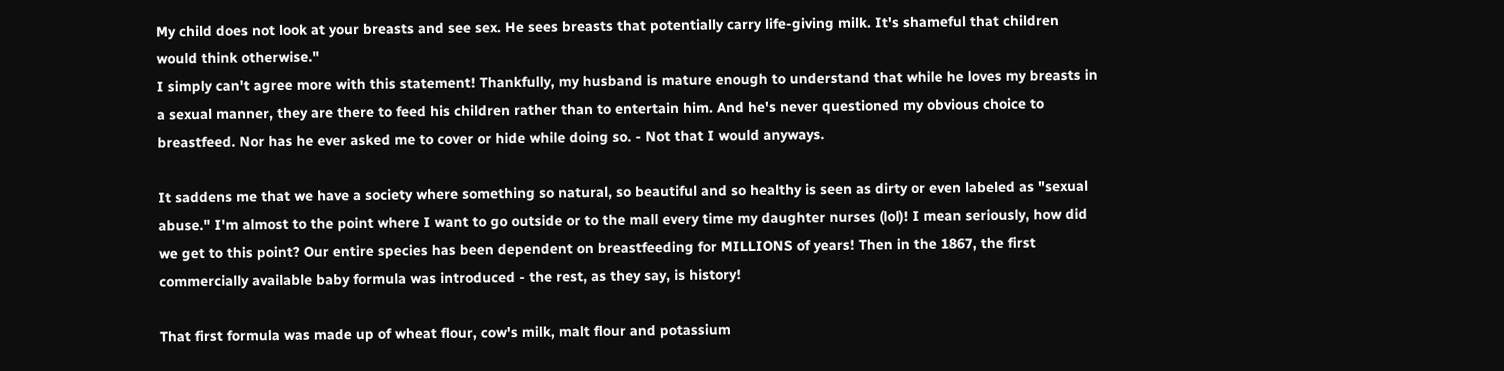My child does not look at your breasts and see sex. He sees breasts that potentially carry life-giving milk. It's shameful that children would think otherwise."
I simply can't agree more with this statement! Thankfully, my husband is mature enough to understand that while he loves my breasts in a sexual manner, they are there to feed his children rather than to entertain him. And he's never questioned my obvious choice to breastfeed. Nor has he ever asked me to cover or hide while doing so. - Not that I would anyways.

It saddens me that we have a society where something so natural, so beautiful and so healthy is seen as dirty or even labeled as "sexual abuse." I'm almost to the point where I want to go outside or to the mall every time my daughter nurses (lol)! I mean seriously, how did we get to this point? Our entire species has been dependent on breastfeeding for MILLIONS of years! Then in the 1867, the first commercially available baby formula was introduced - the rest, as they say, is history!

That first formula was made up of wheat flour, cow's milk, malt flour and potassium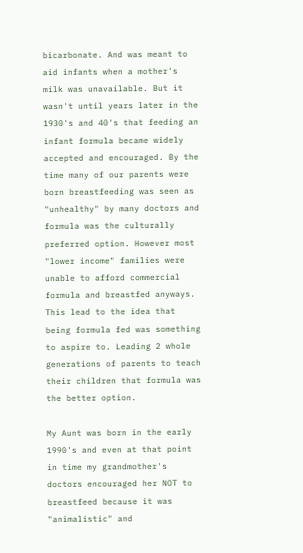bicarbonate. And was meant to aid infants when a mother's milk was unavailable. But it wasn't until years later in the 1930's and 40's that feeding an infant formula became widely accepted and encouraged. By the time many of our parents were born breastfeeding was seen as "unhealthy" by many doctors and formula was the culturally preferred option. However most "lower income" families were unable to afford commercial formula and breastfed anyways. This lead to the idea that being formula fed was something to aspire to. Leading 2 whole generations of parents to teach their children that formula was the better option.

My Aunt was born in the early 1990's and even at that point in time my grandmother's doctors encouraged her NOT to breastfeed because it was "animalistic" and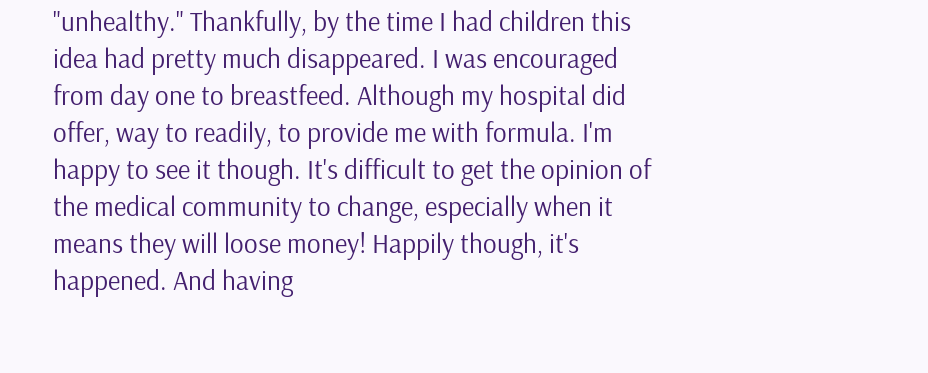"unhealthy." Thankfully, by the time I had children this idea had pretty much disappeared. I was encouraged from day one to breastfeed. Although my hospital did offer, way to readily, to provide me with formula. I'm happy to see it though. It's difficult to get the opinion of the medical community to change, especially when it means they will loose money! Happily though, it's happened. And having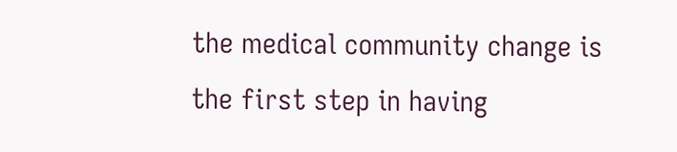the medical community change is the first step in having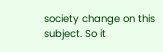society change on this subject. So it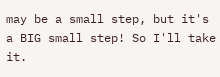may be a small step, but it's a BIG small step! So I'll take it.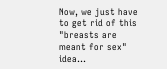Now, we just have to get rid of this "breasts are meant for sex" idea...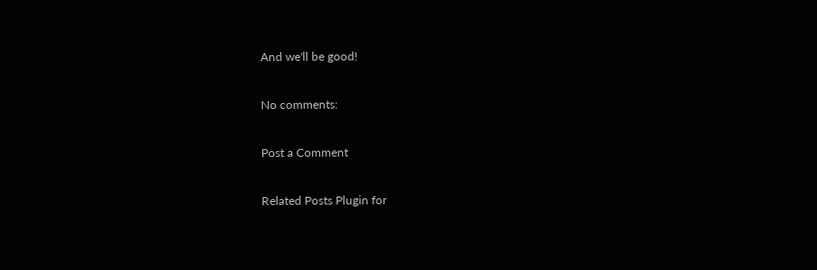And we'll be good!

No comments:

Post a Comment

Related Posts Plugin for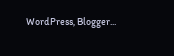WordPress, Blogger...